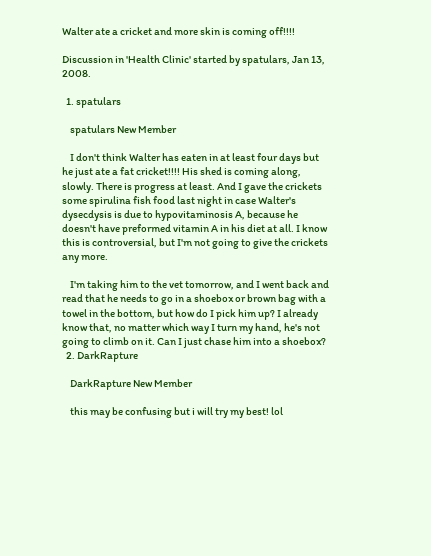Walter ate a cricket and more skin is coming off!!!!

Discussion in 'Health Clinic' started by spatulars, Jan 13, 2008.

  1. spatulars

    spatulars New Member

    I don't think Walter has eaten in at least four days but he just ate a fat cricket!!!! His shed is coming along, slowly. There is progress at least. And I gave the crickets some spirulina fish food last night in case Walter's dysecdysis is due to hypovitaminosis A, because he doesn't have preformed vitamin A in his diet at all. I know this is controversial, but I'm not going to give the crickets any more.

    I'm taking him to the vet tomorrow, and I went back and read that he needs to go in a shoebox or brown bag with a towel in the bottom, but how do I pick him up? I already know that, no matter which way I turn my hand, he's not going to climb on it. Can I just chase him into a shoebox?
  2. DarkRapture

    DarkRapture New Member

    this may be confusing but i will try my best! lol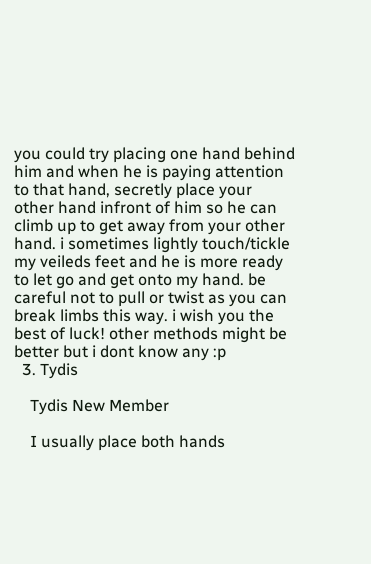you could try placing one hand behind him and when he is paying attention to that hand, secretly place your other hand infront of him so he can climb up to get away from your other hand. i sometimes lightly touch/tickle my veileds feet and he is more ready to let go and get onto my hand. be careful not to pull or twist as you can break limbs this way. i wish you the best of luck! other methods might be better but i dont know any :p
  3. Tydis

    Tydis New Member

    I usually place both hands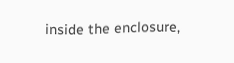inside the enclosure,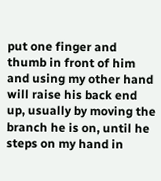put one finger and thumb in front of him and using my other hand will raise his back end up, usually by moving the branch he is on, until he steps on my hand in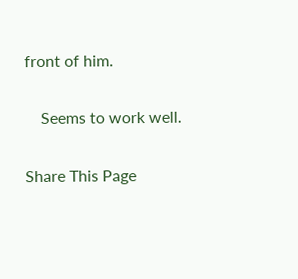front of him.

    Seems to work well.

Share This Page